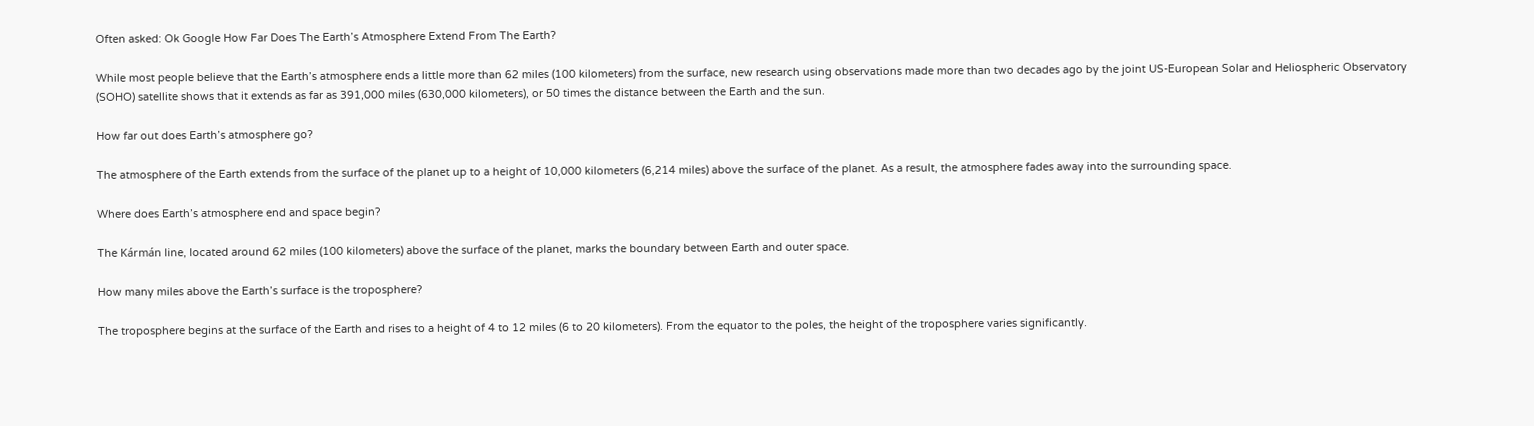Often asked: Ok Google How Far Does The Earth’s Atmosphere Extend From The Earth?

While most people believe that the Earth’s atmosphere ends a little more than 62 miles (100 kilometers) from the surface, new research using observations made more than two decades ago by the joint US-European Solar and Heliospheric Observatory (SOHO) satellite shows that it extends as far as 391,000 miles (630,000 kilometers), or 50 times the distance between the Earth and the sun.

How far out does Earth’s atmosphere go?

The atmosphere of the Earth extends from the surface of the planet up to a height of 10,000 kilometers (6,214 miles) above the surface of the planet. As a result, the atmosphere fades away into the surrounding space.

Where does Earth’s atmosphere end and space begin?

The Kármán line, located around 62 miles (100 kilometers) above the surface of the planet, marks the boundary between Earth and outer space.

How many miles above the Earth’s surface is the troposphere?

The troposphere begins at the surface of the Earth and rises to a height of 4 to 12 miles (6 to 20 kilometers). From the equator to the poles, the height of the troposphere varies significantly.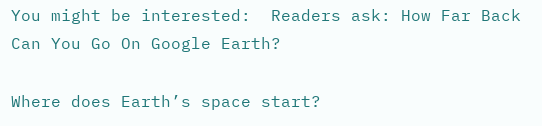You might be interested:  Readers ask: How Far Back Can You Go On Google Earth?

Where does Earth’s space start?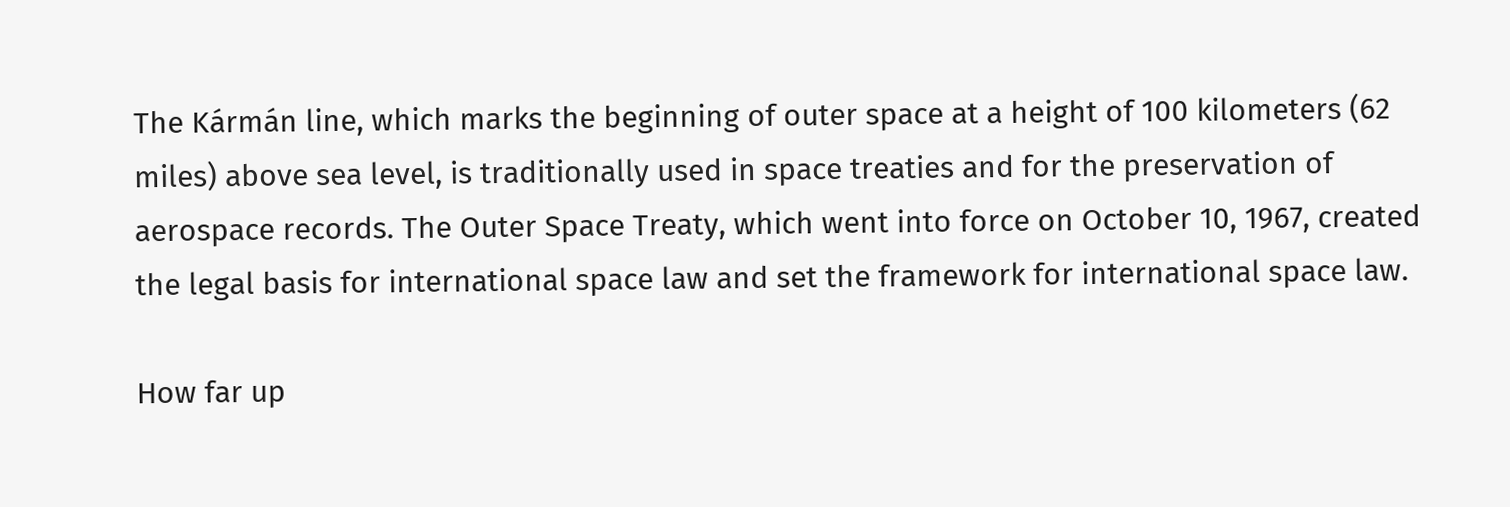The Kármán line, which marks the beginning of outer space at a height of 100 kilometers (62 miles) above sea level, is traditionally used in space treaties and for the preservation of aerospace records. The Outer Space Treaty, which went into force on October 10, 1967, created the legal basis for international space law and set the framework for international space law.

How far up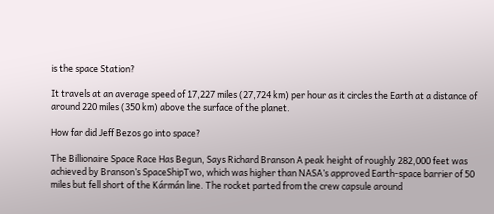is the space Station?

It travels at an average speed of 17,227 miles (27,724 km) per hour as it circles the Earth at a distance of around 220 miles (350 km) above the surface of the planet.

How far did Jeff Bezos go into space?

The Billionaire Space Race Has Begun, Says Richard Branson A peak height of roughly 282,000 feet was achieved by Branson’s SpaceShipTwo, which was higher than NASA’s approved Earth-space barrier of 50 miles but fell short of the Kármán line. The rocket parted from the crew capsule around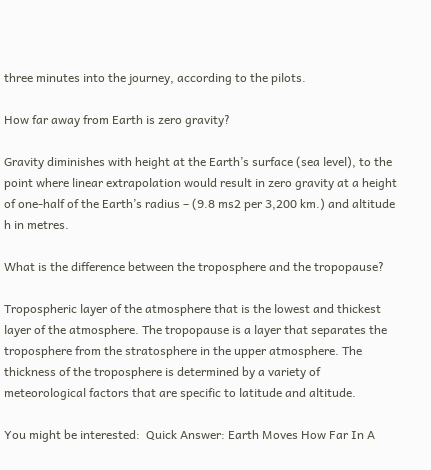three minutes into the journey, according to the pilots.

How far away from Earth is zero gravity?

Gravity diminishes with height at the Earth’s surface (sea level), to the point where linear extrapolation would result in zero gravity at a height of one-half of the Earth’s radius – (9.8 ms2 per 3,200 km.) and altitude h in metres.

What is the difference between the troposphere and the tropopause?

Tropospheric layer of the atmosphere that is the lowest and thickest layer of the atmosphere. The tropopause is a layer that separates the troposphere from the stratosphere in the upper atmosphere. The thickness of the troposphere is determined by a variety of meteorological factors that are specific to latitude and altitude.

You might be interested:  Quick Answer: Earth Moves How Far In A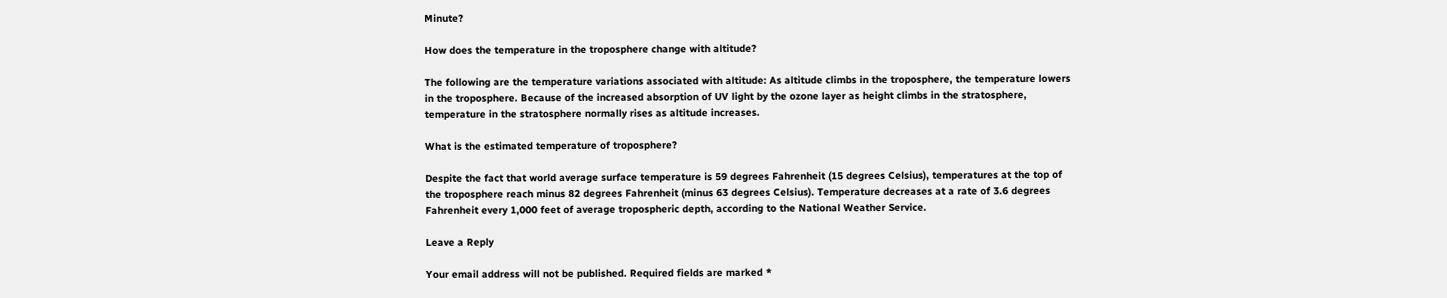Minute?

How does the temperature in the troposphere change with altitude?

The following are the temperature variations associated with altitude: As altitude climbs in the troposphere, the temperature lowers in the troposphere. Because of the increased absorption of UV light by the ozone layer as height climbs in the stratosphere, temperature in the stratosphere normally rises as altitude increases.

What is the estimated temperature of troposphere?

Despite the fact that world average surface temperature is 59 degrees Fahrenheit (15 degrees Celsius), temperatures at the top of the troposphere reach minus 82 degrees Fahrenheit (minus 63 degrees Celsius). Temperature decreases at a rate of 3.6 degrees Fahrenheit every 1,000 feet of average tropospheric depth, according to the National Weather Service.

Leave a Reply

Your email address will not be published. Required fields are marked *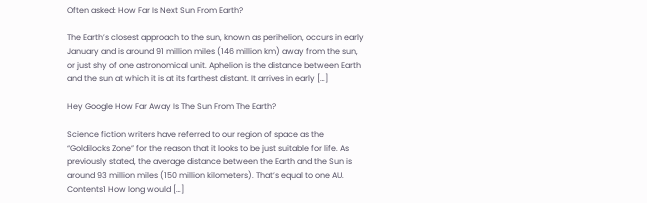Often asked: How Far Is Next Sun From Earth?

The Earth’s closest approach to the sun, known as perihelion, occurs in early January and is around 91 million miles (146 million km) away from the sun, or just shy of one astronomical unit. Aphelion is the distance between Earth and the sun at which it is at its farthest distant. It arrives in early […]

Hey Google How Far Away Is The Sun From The Earth?

Science fiction writers have referred to our region of space as the “Goldilocks Zone” for the reason that it looks to be just suitable for life. As previously stated, the average distance between the Earth and the Sun is around 93 million miles (150 million kilometers). That’s equal to one AU. Contents1 How long would […]